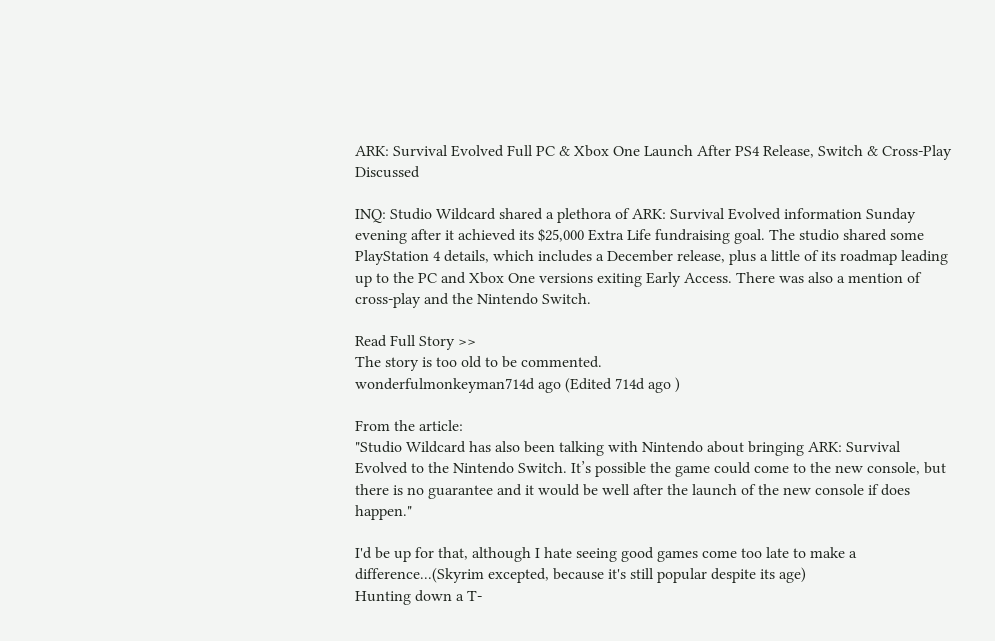ARK: Survival Evolved Full PC & Xbox One Launch After PS4 Release, Switch & Cross-Play Discussed

INQ: Studio Wildcard shared a plethora of ARK: Survival Evolved information Sunday evening after it achieved its $25,000 Extra Life fundraising goal. The studio shared some PlayStation 4 details, which includes a December release, plus a little of its roadmap leading up to the PC and Xbox One versions exiting Early Access. There was also a mention of cross-play and the Nintendo Switch.

Read Full Story >>
The story is too old to be commented.
wonderfulmonkeyman714d ago (Edited 714d ago )

From the article:
"Studio Wildcard has also been talking with Nintendo about bringing ARK: Survival Evolved to the Nintendo Switch. It’s possible the game could come to the new console, but there is no guarantee and it would be well after the launch of the new console if does happen."

I'd be up for that, although I hate seeing good games come too late to make a difference...(Skyrim excepted, because it's still popular despite its age)
Hunting down a T-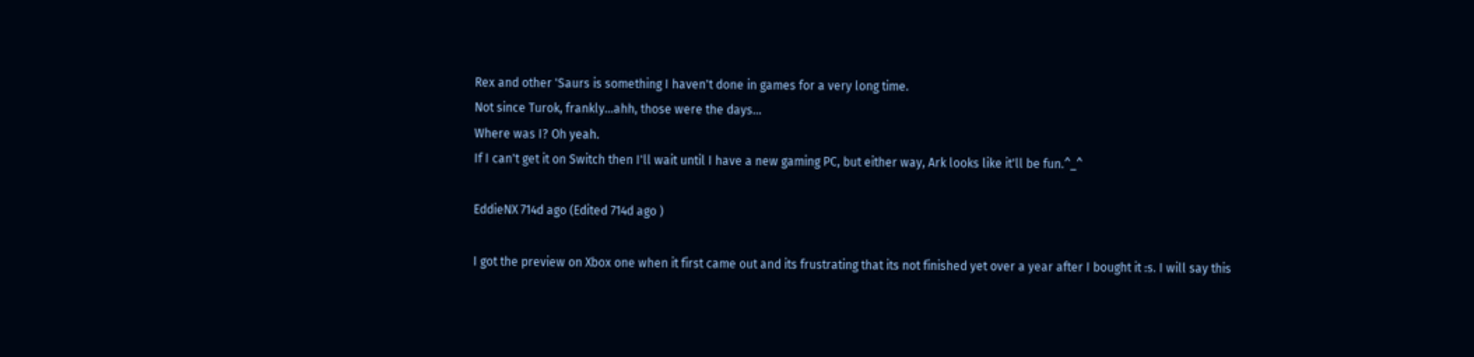Rex and other 'Saurs is something I haven't done in games for a very long time.
Not since Turok, frankly...ahh, those were the days...
Where was I? Oh yeah.
If I can't get it on Switch then I'll wait until I have a new gaming PC, but either way, Ark looks like it'll be fun.^_^

EddieNX 714d ago (Edited 714d ago )

I got the preview on Xbox one when it first came out and its frustrating that its not finished yet over a year after I bought it :s. I will say this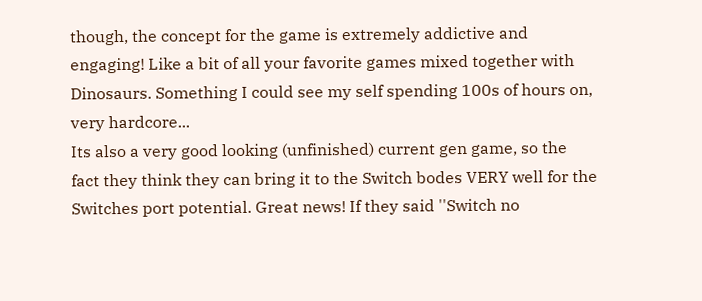though, the concept for the game is extremely addictive and engaging! Like a bit of all your favorite games mixed together with Dinosaurs. Something I could see my self spending 100s of hours on, very hardcore...
Its also a very good looking (unfinished) current gen game, so the fact they think they can bring it to the Switch bodes VERY well for the Switches port potential. Great news! If they said ''Switch no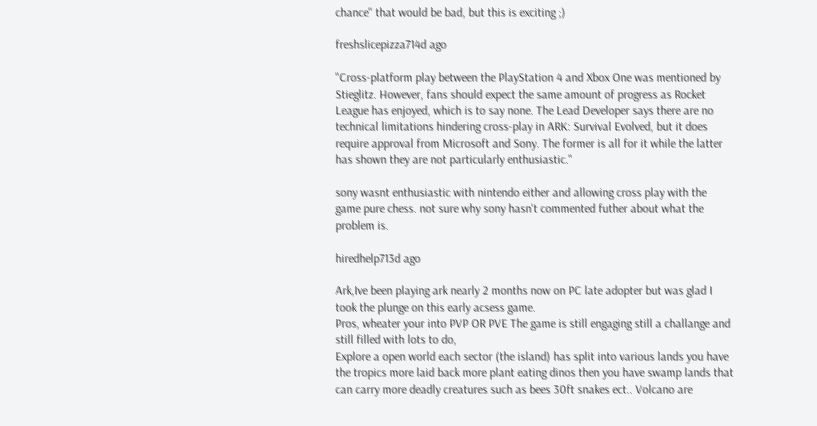chance'' that would be bad, but this is exciting ;)

freshslicepizza714d ago

"Cross-platform play between the PlayStation 4 and Xbox One was mentioned by Stieglitz. However, fans should expect the same amount of progress as Rocket League has enjoyed, which is to say none. The Lead Developer says there are no technical limitations hindering cross-play in ARK: Survival Evolved, but it does require approval from Microsoft and Sony. The former is all for it while the latter has shown they are not particularly enthusiastic."

sony wasnt enthusiastic with nintendo either and allowing cross play with the game pure chess. not sure why sony hasn't commented futher about what the problem is.

hiredhelp713d ago

Ark,Ive been playing ark nearly 2 months now on PC late adopter but was glad I took the plunge on this early acsess game.
Pros, wheater your into PVP OR PVE The game is still engaging still a challange and still filled with lots to do,
Explore a open world each sector (the island) has split into various lands you have the tropics more laid back more plant eating dinos then you have swamp lands that can carry more deadly creatures such as bees 30ft snakes ect.. Volcano are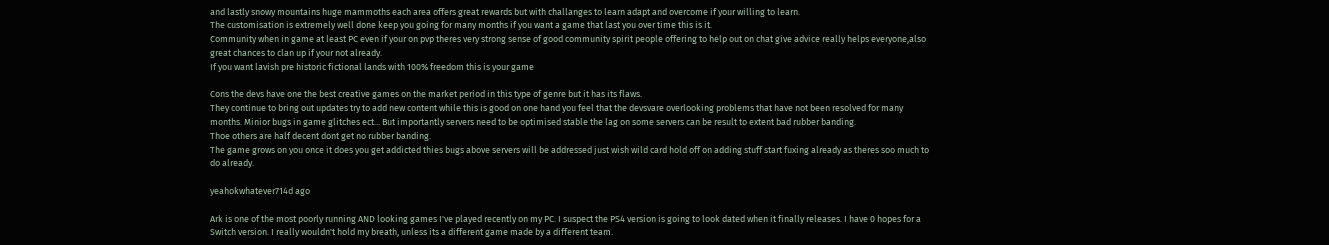and lastly snowy mountains huge mammoths each area offers great rewards but with challanges to learn adapt and overcome if your willing to learn.
The customisation is extremely well done keep you going for many months if you want a game that last you over time this is it.
Community when in game at least PC even if your on pvp theres very strong sense of good community spirit people offering to help out on chat give advice really helps everyone,also great chances to clan up if your not already.
If you want lavish pre historic fictional lands with 100% freedom this is your game

Cons the devs have one the best creative games on the market period in this type of genre but it has its flaws.
They continue to bring out updates try to add new content while this is good on one hand you feel that the devsvare overlooking problems that have not been resolved for many months. Minior bugs in game glitches ect... But importantly servers need to be optimised stable the lag on some servers can be result to extent bad rubber banding.
Thoe others are half decent dont get no rubber banding.
The game grows on you once it does you get addicted thies bugs above servers will be addressed just wish wild card hold off on adding stuff start fuxing already as theres soo much to do already.

yeahokwhatever714d ago

Ark is one of the most poorly running AND looking games I've played recently on my PC. I suspect the PS4 version is going to look dated when it finally releases. I have 0 hopes for a Switch version. I really wouldn't hold my breath, unless its a different game made by a different team.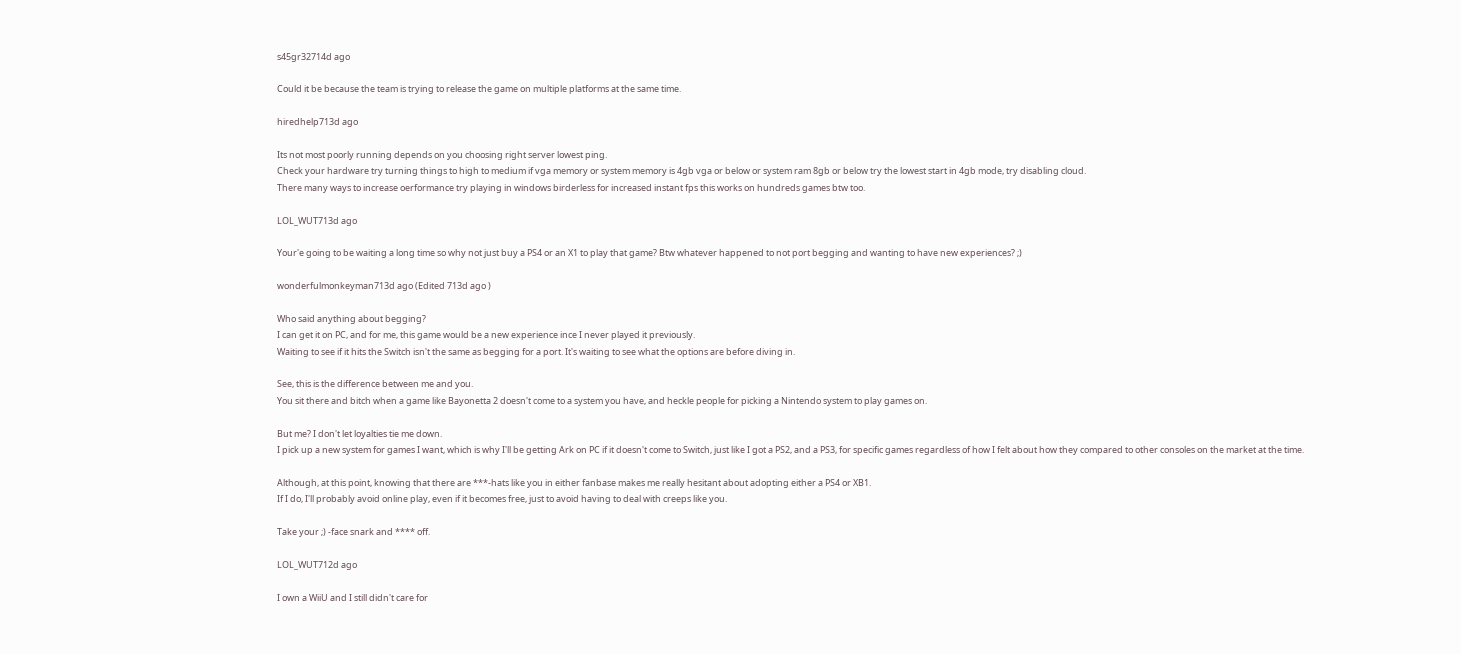s45gr32714d ago

Could it be because the team is trying to release the game on multiple platforms at the same time.

hiredhelp713d ago

Its not most poorly running depends on you choosing right server lowest ping.
Check your hardware try turning things to high to medium if vga memory or system memory is 4gb vga or below or system ram 8gb or below try the lowest start in 4gb mode, try disabling cloud.
There many ways to increase oerformance try playing in windows birderless for increased instant fps this works on hundreds games btw too.

LOL_WUT713d ago

Your'e going to be waiting a long time so why not just buy a PS4 or an X1 to play that game? Btw whatever happened to not port begging and wanting to have new experiences? ;)

wonderfulmonkeyman713d ago (Edited 713d ago )

Who said anything about begging?
I can get it on PC, and for me, this game would be a new experience ince I never played it previously.
Waiting to see if it hits the Switch isn't the same as begging for a port. It's waiting to see what the options are before diving in.

See, this is the difference between me and you.
You sit there and bitch when a game like Bayonetta 2 doesn't come to a system you have, and heckle people for picking a Nintendo system to play games on.

But me? I don't let loyalties tie me down.
I pick up a new system for games I want, which is why I'll be getting Ark on PC if it doesn't come to Switch, just like I got a PS2, and a PS3, for specific games regardless of how I felt about how they compared to other consoles on the market at the time.

Although, at this point, knowing that there are ***-hats like you in either fanbase makes me really hesitant about adopting either a PS4 or XB1.
If I do, I'll probably avoid online play, even if it becomes free, just to avoid having to deal with creeps like you.

Take your ;) -face snark and **** off.

LOL_WUT712d ago

I own a WiiU and I still didn't care for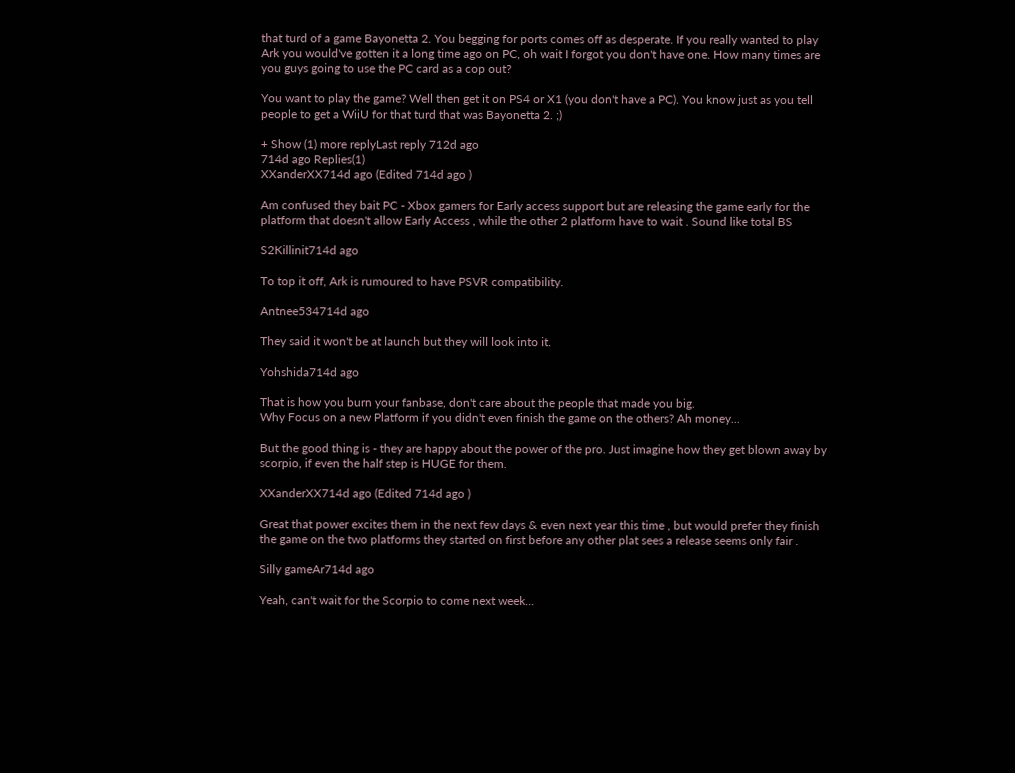that turd of a game Bayonetta 2. You begging for ports comes off as desperate. If you really wanted to play Ark you would've gotten it a long time ago on PC, oh wait I forgot you don't have one. How many times are you guys going to use the PC card as a cop out?

You want to play the game? Well then get it on PS4 or X1 (you don't have a PC). You know just as you tell people to get a WiiU for that turd that was Bayonetta 2. ;)

+ Show (1) more replyLast reply 712d ago
714d ago Replies(1)
XXanderXX714d ago (Edited 714d ago )

Am confused they bait PC - Xbox gamers for Early access support but are releasing the game early for the platform that doesn't allow Early Access , while the other 2 platform have to wait . Sound like total BS

S2Killinit714d ago

To top it off, Ark is rumoured to have PSVR compatibility.

Antnee534714d ago

They said it won't be at launch but they will look into it.

Yohshida714d ago

That is how you burn your fanbase, don't care about the people that made you big.
Why Focus on a new Platform if you didn't even finish the game on the others? Ah money...

But the good thing is - they are happy about the power of the pro. Just imagine how they get blown away by scorpio, if even the half step is HUGE for them.

XXanderXX714d ago (Edited 714d ago )

Great that power excites them in the next few days & even next year this time , but would prefer they finish the game on the two platforms they started on first before any other plat sees a release seems only fair .

Silly gameAr714d ago

Yeah, can't wait for the Scorpio to come next week...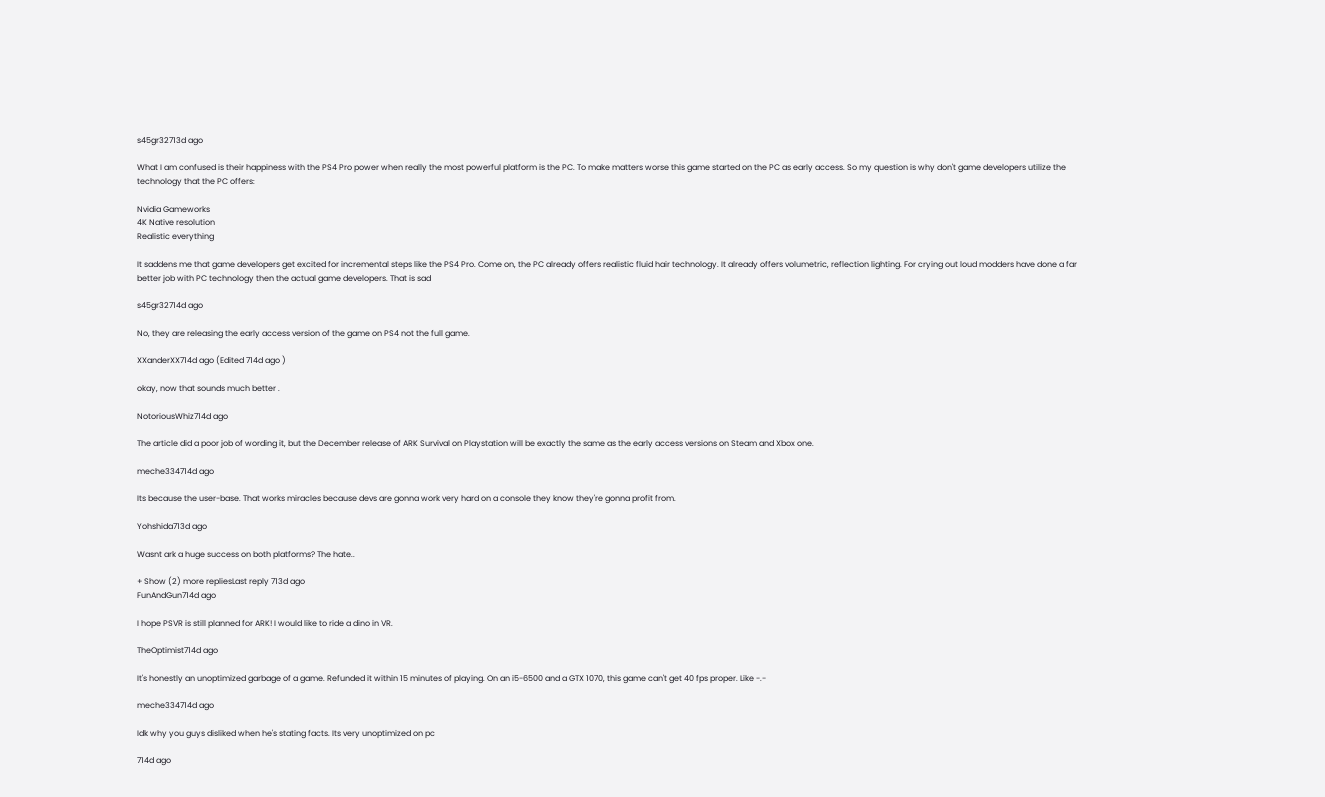s45gr32713d ago

What I am confused is their happiness with the PS4 Pro power when really the most powerful platform is the PC. To make matters worse this game started on the PC as early access. So my question is why don't game developers utilize the technology that the PC offers:

Nvidia Gameworks
4K Native resolution
Realistic everything

It saddens me that game developers get excited for incremental steps like the PS4 Pro. Come on, the PC already offers realistic fluid hair technology. It already offers volumetric, reflection lighting. For crying out loud modders have done a far better job with PC technology then the actual game developers. That is sad

s45gr32714d ago

No, they are releasing the early access version of the game on PS4 not the full game.

XXanderXX714d ago (Edited 714d ago )

okay, now that sounds much better .

NotoriousWhiz714d ago

The article did a poor job of wording it, but the December release of ARK Survival on Playstation will be exactly the same as the early access versions on Steam and Xbox one.

meche334714d ago

Its because the user-base. That works miracles because devs are gonna work very hard on a console they know they're gonna profit from.

Yohshida713d ago

Wasnt ark a huge success on both platforms? The hate..

+ Show (2) more repliesLast reply 713d ago
FunAndGun714d ago

I hope PSVR is still planned for ARK! I would like to ride a dino in VR.

TheOptimist714d ago

It's honestly an unoptimized garbage of a game. Refunded it within 15 minutes of playing. On an i5-6500 and a GTX 1070, this game can't get 40 fps proper. Like -.-

meche334714d ago

Idk why you guys disliked when he's stating facts. Its very unoptimized on pc

714d ago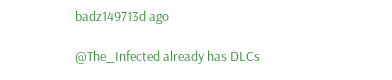badz149713d ago

@The_Infected already has DLCs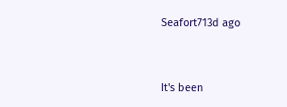Seafort713d ago


It's been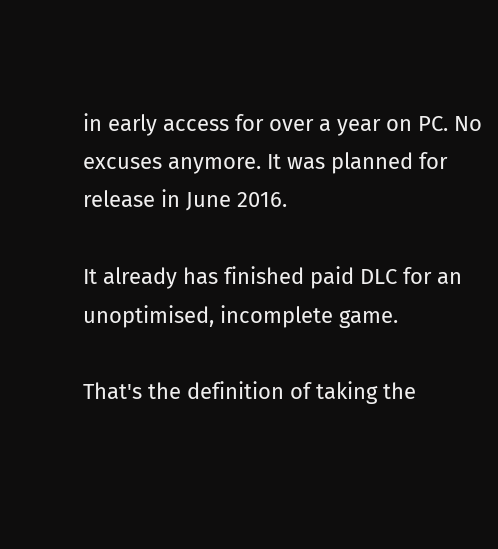in early access for over a year on PC. No excuses anymore. It was planned for release in June 2016.

It already has finished paid DLC for an unoptimised, incomplete game.

That's the definition of taking the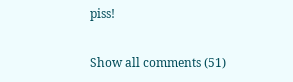piss!

Show all comments (51)